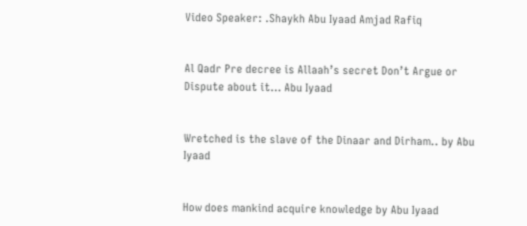Video Speaker: .Shaykh Abu Iyaad Amjad Rafiq


Al Qadr Pre decree is Allaah’s secret Don’t Argue or Dispute about it… Abu Iyaad


Wretched is the slave of the Dinaar and Dirham.. by Abu Iyaad


How does mankind acquire knowledge by Abu Iyaad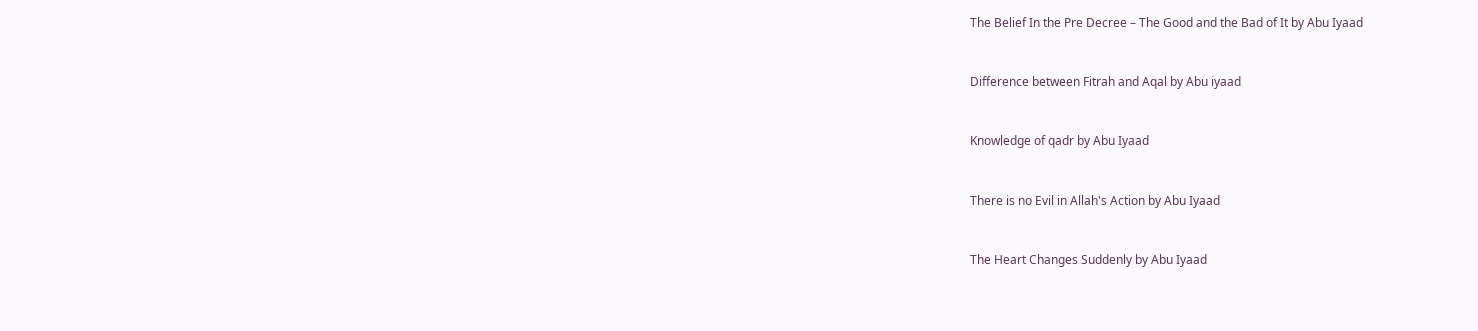The Belief In the Pre Decree – The Good and the Bad of It by Abu Iyaad


Difference between Fitrah and Aqal by Abu iyaad


Knowledge of qadr by Abu Iyaad


There is no Evil in Allah's Action by Abu Iyaad


The Heart Changes Suddenly by Abu Iyaad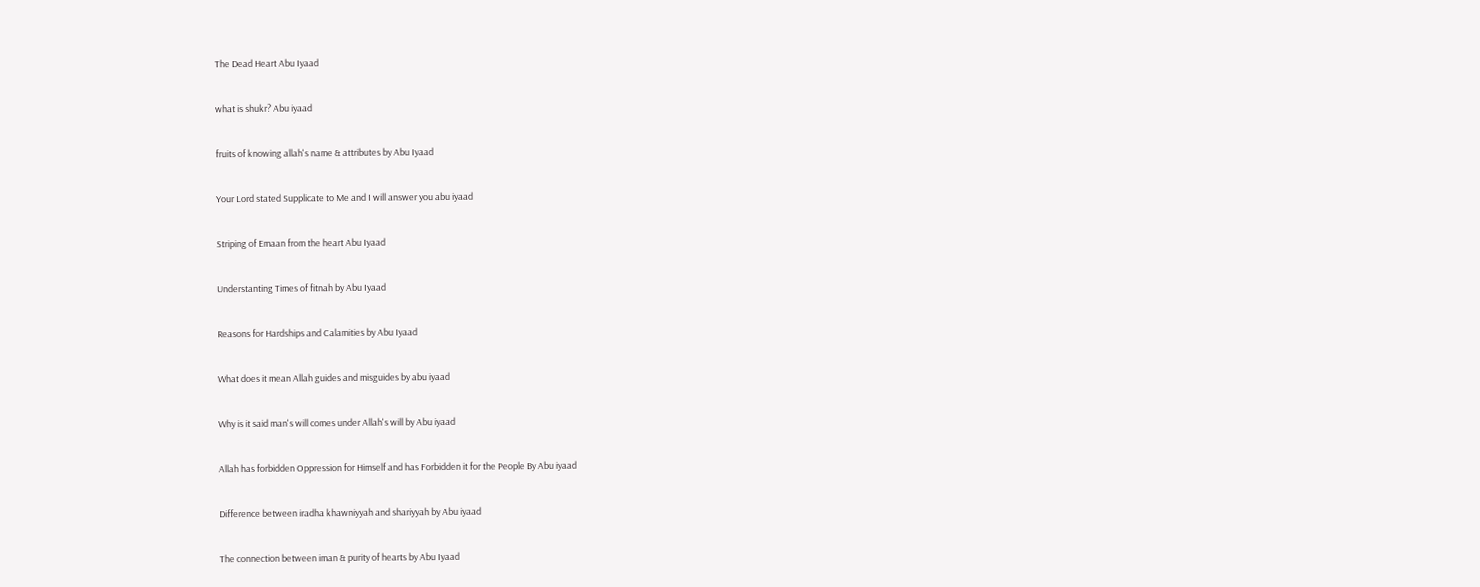The Dead Heart Abu Iyaad


what is shukr? Abu iyaad


fruits of knowing allah's name & attributes by Abu Iyaad


Your Lord stated Supplicate to Me and I will answer you abu iyaad


Striping of Emaan from the heart Abu Iyaad


Understanting Times of fitnah by Abu Iyaad


Reasons for Hardships and Calamities by Abu Iyaad


What does it mean Allah guides and misguides by abu iyaad


Why is it said man's will comes under Allah's will by Abu iyaad


Allah has forbidden Oppression for Himself and has Forbidden it for the People By Abu iyaad


Difference between iradha khawniyyah and shariyyah by Abu iyaad


The connection between iman & purity of hearts by Abu Iyaad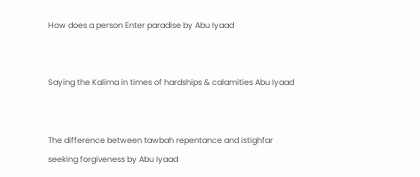How does a person Enter paradise by Abu Iyaad


Saying the Kalima in times of hardships & calamities Abu Iyaad


The difference between tawbah repentance and istighfar seeking forgiveness by Abu Iyaad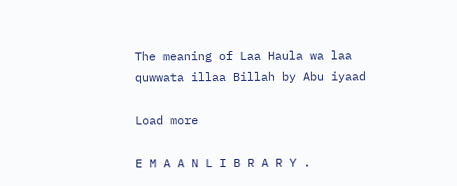The meaning of Laa Haula wa laa quwwata illaa Billah by Abu iyaad

Load more

E M A A N L I B R A R Y .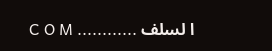C O M ............ ا لسلف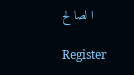ا لصا لح

Register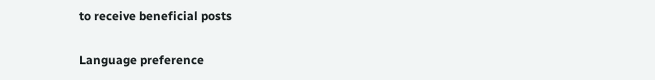to receive beneficial posts

Language preference